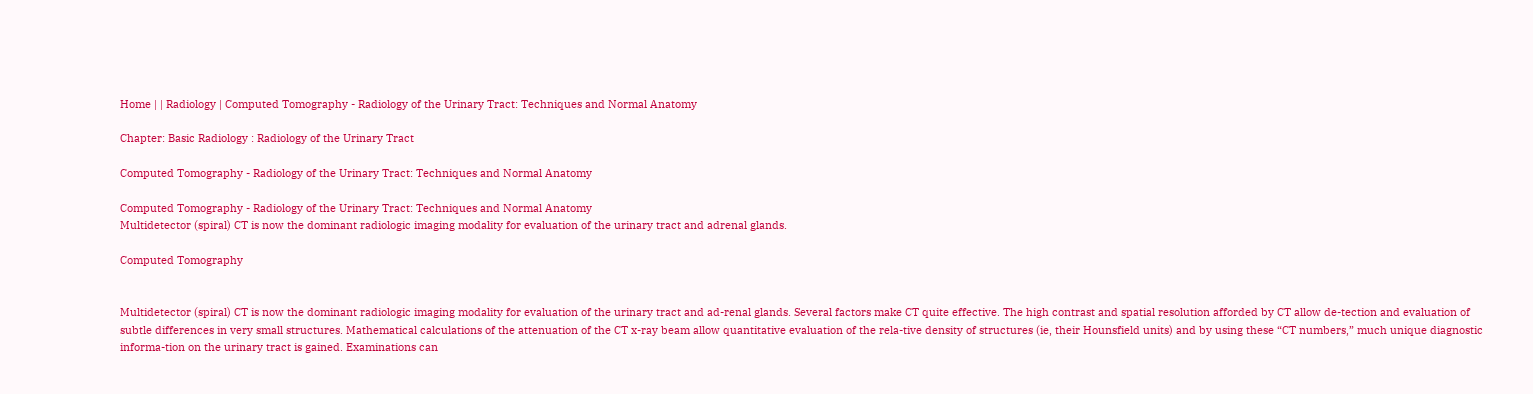Home | | Radiology | Computed Tomography - Radiology of the Urinary Tract: Techniques and Normal Anatomy

Chapter: Basic Radiology : Radiology of the Urinary Tract

Computed Tomography - Radiology of the Urinary Tract: Techniques and Normal Anatomy

Computed Tomography - Radiology of the Urinary Tract: Techniques and Normal Anatomy
Multidetector (spiral) CT is now the dominant radiologic imaging modality for evaluation of the urinary tract and adrenal glands.

Computed Tomography


Multidetector (spiral) CT is now the dominant radiologic imaging modality for evaluation of the urinary tract and ad-renal glands. Several factors make CT quite effective. The high contrast and spatial resolution afforded by CT allow de-tection and evaluation of subtle differences in very small structures. Mathematical calculations of the attenuation of the CT x-ray beam allow quantitative evaluation of the rela-tive density of structures (ie, their Hounsfield units) and by using these “CT numbers,” much unique diagnostic informa-tion on the urinary tract is gained. Examinations can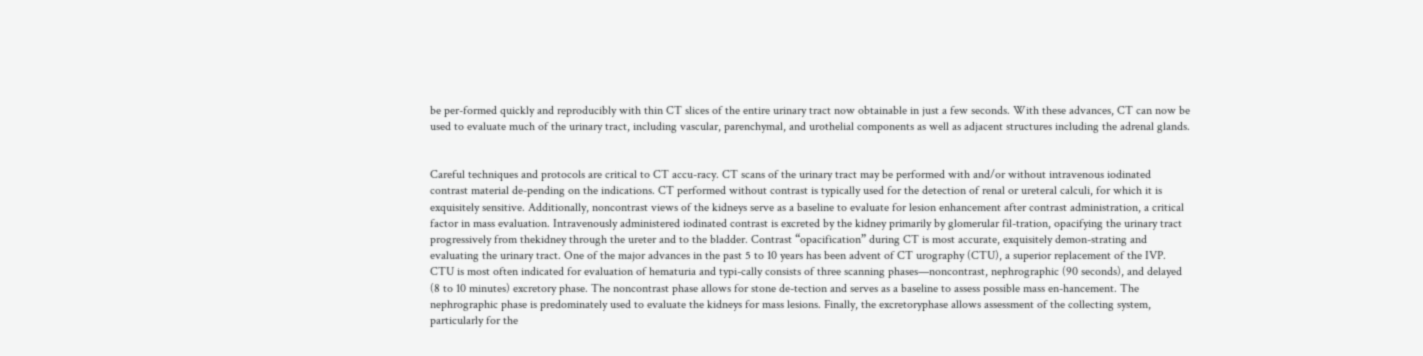be per-formed quickly and reproducibly with thin CT slices of the entire urinary tract now obtainable in just a few seconds. With these advances, CT can now be used to evaluate much of the urinary tract, including vascular, parenchymal, and urothelial components as well as adjacent structures including the adrenal glands.


Careful techniques and protocols are critical to CT accu-racy. CT scans of the urinary tract may be performed with and/or without intravenous iodinated contrast material de-pending on the indications. CT performed without contrast is typically used for the detection of renal or ureteral calculi, for which it is exquisitely sensitive. Additionally, noncontrast views of the kidneys serve as a baseline to evaluate for lesion enhancement after contrast administration, a critical factor in mass evaluation. Intravenously administered iodinated contrast is excreted by the kidney primarily by glomerular fil-tration, opacifying the urinary tract progressively from thekidney through the ureter and to the bladder. Contrast “opacification” during CT is most accurate, exquisitely demon-strating and evaluating the urinary tract. One of the major advances in the past 5 to 10 years has been advent of CT urography (CTU), a superior replacement of the IVP. CTU is most often indicated for evaluation of hematuria and typi-cally consists of three scanning phases—noncontrast, nephrographic (90 seconds), and delayed (8 to 10 minutes) excretory phase. The noncontrast phase allows for stone de-tection and serves as a baseline to assess possible mass en-hancement. The nephrographic phase is predominately used to evaluate the kidneys for mass lesions. Finally, the excretoryphase allows assessment of the collecting system, particularly for the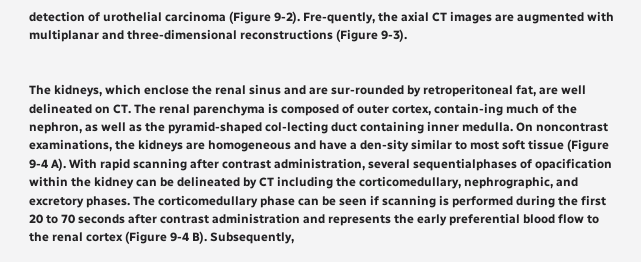detection of urothelial carcinoma (Figure 9-2). Fre-quently, the axial CT images are augmented with multiplanar and three-dimensional reconstructions (Figure 9-3).


The kidneys, which enclose the renal sinus and are sur-rounded by retroperitoneal fat, are well delineated on CT. The renal parenchyma is composed of outer cortex, contain-ing much of the nephron, as well as the pyramid-shaped col-lecting duct containing inner medulla. On noncontrast examinations, the kidneys are homogeneous and have a den-sity similar to most soft tissue (Figure 9-4 A). With rapid scanning after contrast administration, several sequentialphases of opacification within the kidney can be delineated by CT including the corticomedullary, nephrographic, and excretory phases. The corticomedullary phase can be seen if scanning is performed during the first 20 to 70 seconds after contrast administration and represents the early preferential blood flow to the renal cortex (Figure 9-4 B). Subsequently,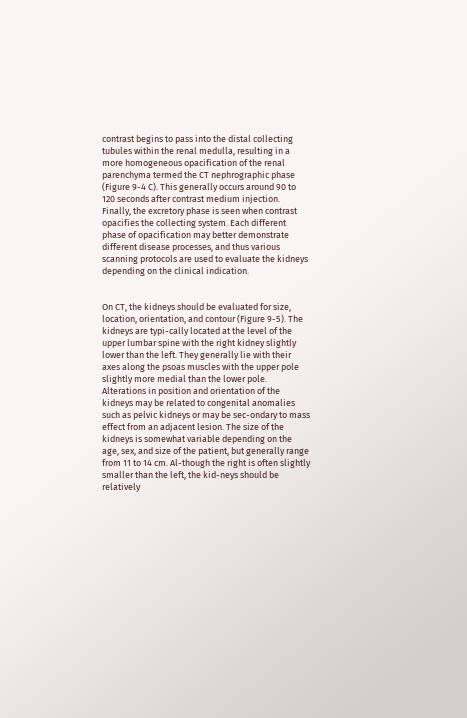contrast begins to pass into the distal collecting tubules within the renal medulla, resulting in a more homogeneous opacification of the renal parenchyma termed the CT nephrographic phase (Figure 9-4 C). This generally occurs around 90 to 120 seconds after contrast medium injection. Finally, the excretory phase is seen when contrast opacifies the collecting system. Each different phase of opacification may better demonstrate different disease processes, and thus various scanning protocols are used to evaluate the kidneys depending on the clinical indication.


On CT, the kidneys should be evaluated for size, location, orientation, and contour (Figure 9-5). The kidneys are typi-cally located at the level of the upper lumbar spine with the right kidney slightly lower than the left. They generally lie with their axes along the psoas muscles with the upper pole slightly more medial than the lower pole. Alterations in position and orientation of the kidneys may be related to congenital anomalies such as pelvic kidneys or may be sec-ondary to mass effect from an adjacent lesion. The size of the kidneys is somewhat variable depending on the age, sex, and size of the patient, but generally range from 11 to 14 cm. Al-though the right is often slightly smaller than the left, the kid-neys should be relatively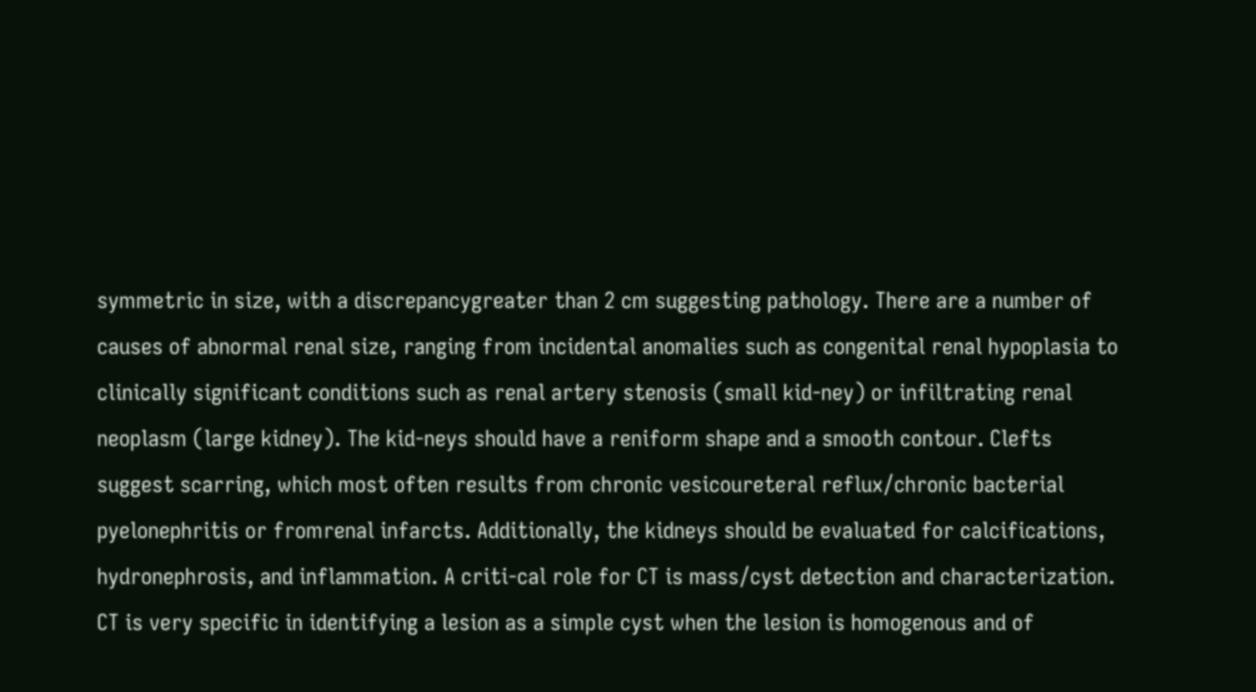symmetric in size, with a discrepancygreater than 2 cm suggesting pathology. There are a number of causes of abnormal renal size, ranging from incidental anomalies such as congenital renal hypoplasia to clinically significant conditions such as renal artery stenosis (small kid-ney) or infiltrating renal neoplasm (large kidney). The kid-neys should have a reniform shape and a smooth contour. Clefts suggest scarring, which most often results from chronic vesicoureteral reflux/chronic bacterial pyelonephritis or fromrenal infarcts. Additionally, the kidneys should be evaluated for calcifications, hydronephrosis, and inflammation. A criti-cal role for CT is mass/cyst detection and characterization. CT is very specific in identifying a lesion as a simple cyst when the lesion is homogenous and of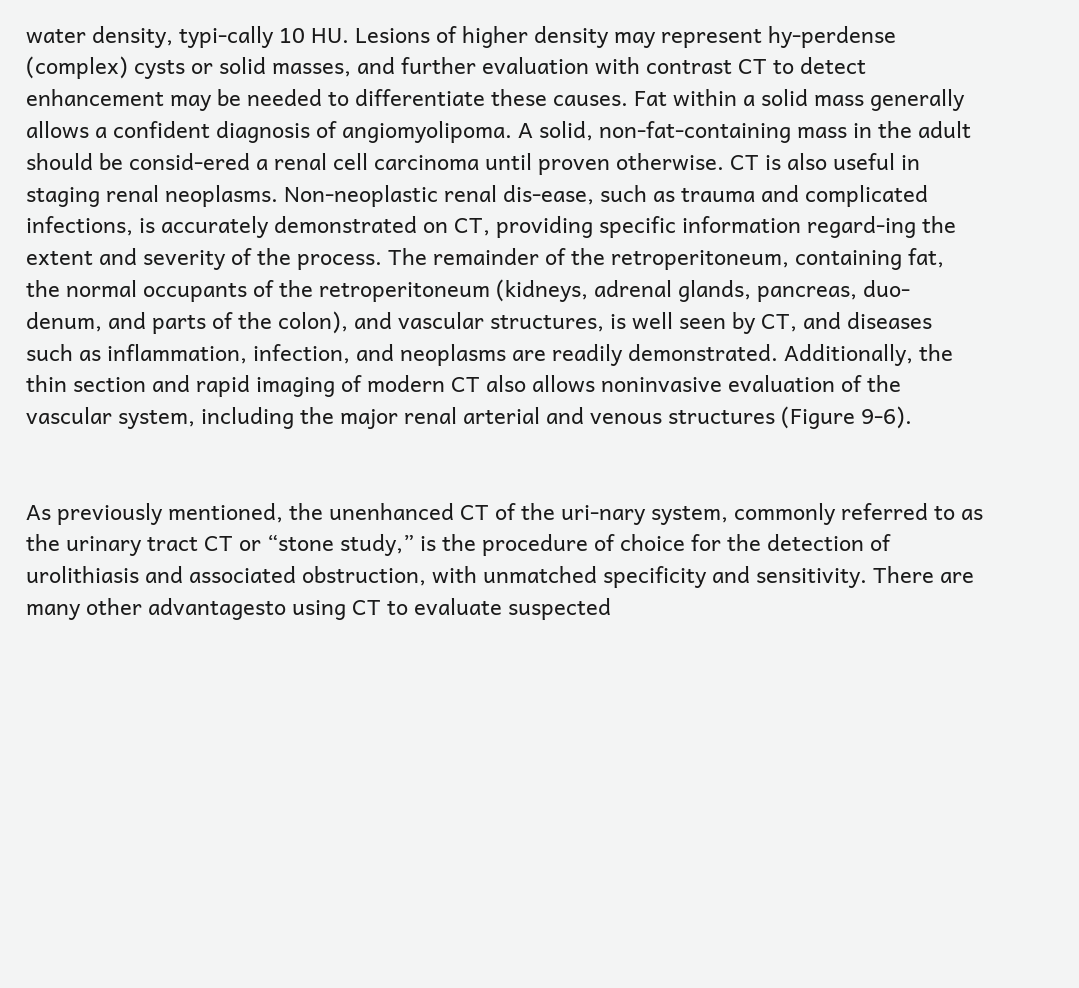water density, typi-cally 10 HU. Lesions of higher density may represent hy-perdense (complex) cysts or solid masses, and further evaluation with contrast CT to detect enhancement may be needed to differentiate these causes. Fat within a solid mass generally allows a confident diagnosis of angiomyolipoma. A solid, non-fat-containing mass in the adult should be consid-ered a renal cell carcinoma until proven otherwise. CT is also useful in staging renal neoplasms. Non-neoplastic renal dis-ease, such as trauma and complicated infections, is accurately demonstrated on CT, providing specific information regard-ing the extent and severity of the process. The remainder of the retroperitoneum, containing fat, the normal occupants of the retroperitoneum (kidneys, adrenal glands, pancreas, duo-denum, and parts of the colon), and vascular structures, is well seen by CT, and diseases such as inflammation, infection, and neoplasms are readily demonstrated. Additionally, the thin section and rapid imaging of modern CT also allows noninvasive evaluation of the vascular system, including the major renal arterial and venous structures (Figure 9-6).


As previously mentioned, the unenhanced CT of the uri-nary system, commonly referred to as the urinary tract CT or “stone study,” is the procedure of choice for the detection of urolithiasis and associated obstruction, with unmatched specificity and sensitivity. There are many other advantagesto using CT to evaluate suspected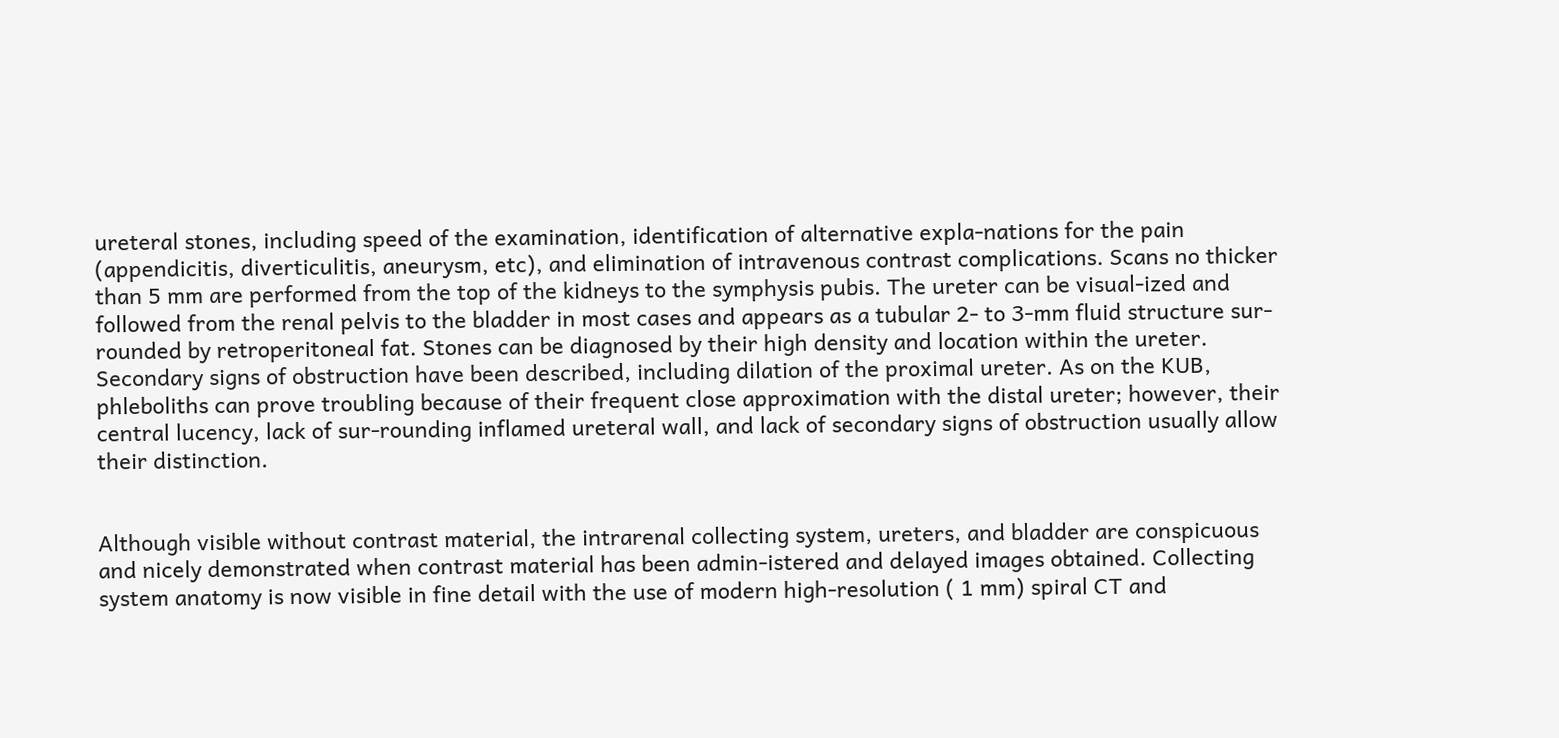ureteral stones, including speed of the examination, identification of alternative expla-nations for the pain (appendicitis, diverticulitis, aneurysm, etc), and elimination of intravenous contrast complications. Scans no thicker than 5 mm are performed from the top of the kidneys to the symphysis pubis. The ureter can be visual-ized and followed from the renal pelvis to the bladder in most cases and appears as a tubular 2- to 3-mm fluid structure sur-rounded by retroperitoneal fat. Stones can be diagnosed by their high density and location within the ureter. Secondary signs of obstruction have been described, including dilation of the proximal ureter. As on the KUB, phleboliths can prove troubling because of their frequent close approximation with the distal ureter; however, their central lucency, lack of sur-rounding inflamed ureteral wall, and lack of secondary signs of obstruction usually allow their distinction.


Although visible without contrast material, the intrarenal collecting system, ureters, and bladder are conspicuous and nicely demonstrated when contrast material has been admin-istered and delayed images obtained. Collecting system anatomy is now visible in fine detail with the use of modern high-resolution ( 1 mm) spiral CT and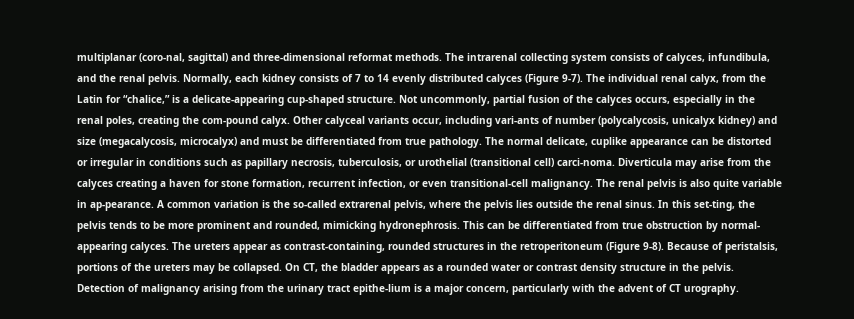multiplanar (coro-nal, sagittal) and three-dimensional reformat methods. The intrarenal collecting system consists of calyces, infundibula, and the renal pelvis. Normally, each kidney consists of 7 to 14 evenly distributed calyces (Figure 9-7). The individual renal calyx, from the Latin for “chalice,” is a delicate-appearing cup-shaped structure. Not uncommonly, partial fusion of the calyces occurs, especially in the renal poles, creating the com-pound calyx. Other calyceal variants occur, including vari-ants of number (polycalycosis, unicalyx kidney) and size (megacalycosis, microcalyx) and must be differentiated from true pathology. The normal delicate, cuplike appearance can be distorted or irregular in conditions such as papillary necrosis, tuberculosis, or urothelial (transitional cell) carci-noma. Diverticula may arise from the calyces creating a haven for stone formation, recurrent infection, or even transitional-cell malignancy. The renal pelvis is also quite variable in ap-pearance. A common variation is the so-called extrarenal pelvis, where the pelvis lies outside the renal sinus. In this set-ting, the pelvis tends to be more prominent and rounded, mimicking hydronephrosis. This can be differentiated from true obstruction by normal-appearing calyces. The ureters appear as contrast-containing, rounded structures in the retroperitoneum (Figure 9-8). Because of peristalsis, portions of the ureters may be collapsed. On CT, the bladder appears as a rounded water or contrast density structure in the pelvis. Detection of malignancy arising from the urinary tract epithe-lium is a major concern, particularly with the advent of CT urography.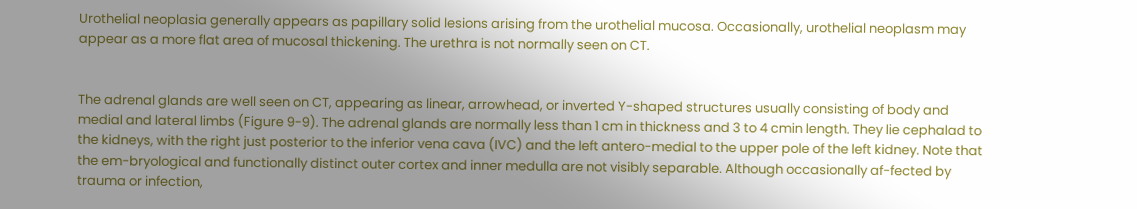Urothelial neoplasia generally appears as papillary solid lesions arising from the urothelial mucosa. Occasionally, urothelial neoplasm may appear as a more flat area of mucosal thickening. The urethra is not normally seen on CT.


The adrenal glands are well seen on CT, appearing as linear, arrowhead, or inverted Y-shaped structures usually consisting of body and medial and lateral limbs (Figure 9-9). The adrenal glands are normally less than 1 cm in thickness and 3 to 4 cmin length. They lie cephalad to the kidneys, with the right just posterior to the inferior vena cava (IVC) and the left antero-medial to the upper pole of the left kidney. Note that the em-bryological and functionally distinct outer cortex and inner medulla are not visibly separable. Although occasionally af-fected by trauma or infection,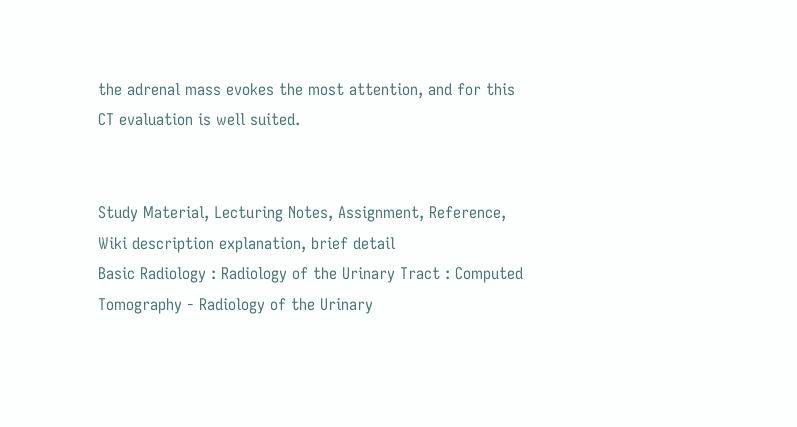the adrenal mass evokes the most attention, and for this CT evaluation is well suited.


Study Material, Lecturing Notes, Assignment, Reference, Wiki description explanation, brief detail
Basic Radiology : Radiology of the Urinary Tract : Computed Tomography - Radiology of the Urinary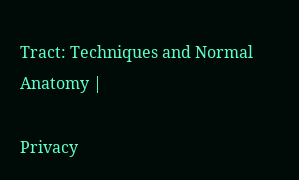Tract: Techniques and Normal Anatomy |

Privacy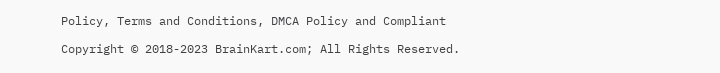Policy, Terms and Conditions, DMCA Policy and Compliant

Copyright © 2018-2023 BrainKart.com; All Rights Reserved.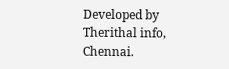Developed by Therithal info, Chennai.